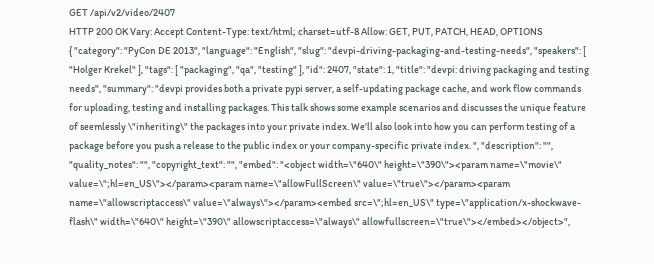GET /api/v2/video/2407
HTTP 200 OK Vary: Accept Content-Type: text/html; charset=utf-8 Allow: GET, PUT, PATCH, HEAD, OPTIONS
{ "category": "PyCon DE 2013", "language": "English", "slug": "devpi-driving-packaging-and-testing-needs", "speakers": [ "Holger Krekel" ], "tags": [ "packaging", "qa", "testing" ], "id": 2407, "state": 1, "title": "devpi: driving packaging and testing needs", "summary": "devpi provides both a private pypi server, a self-updating package cache, and work flow commands for uploading, testing and installing packages. This talk shows some example scenarios and discusses the unique feature of seemlessly \"inheriting\" the packages into your private index. We'll also look into how you can perform testing of a package before you push a release to the public index or your company-specific private index. ", "description": "", "quality_notes": "", "copyright_text": "", "embed": "<object width=\"640\" height=\"390\"><param name=\"movie\" value=\";hl=en_US\"></param><param name=\"allowFullScreen\" value=\"true\"></param><param name=\"allowscriptaccess\" value=\"always\"></param><embed src=\";hl=en_US\" type=\"application/x-shockwave-flash\" width=\"640\" height=\"390\" allowscriptaccess=\"always\" allowfullscreen=\"true\"></embed></object>",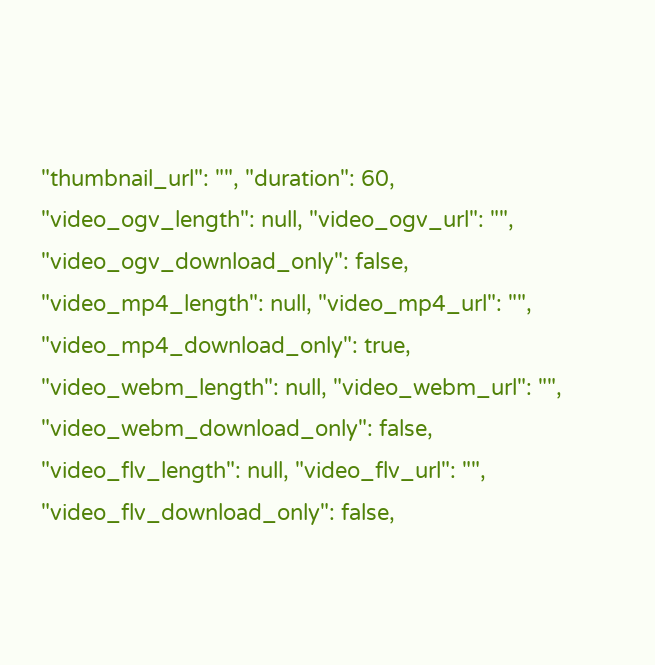"thumbnail_url": "", "duration": 60, "video_ogv_length": null, "video_ogv_url": "", "video_ogv_download_only": false, "video_mp4_length": null, "video_mp4_url": "", "video_mp4_download_only": true, "video_webm_length": null, "video_webm_url": "", "video_webm_download_only": false, "video_flv_length": null, "video_flv_url": "", "video_flv_download_only": false,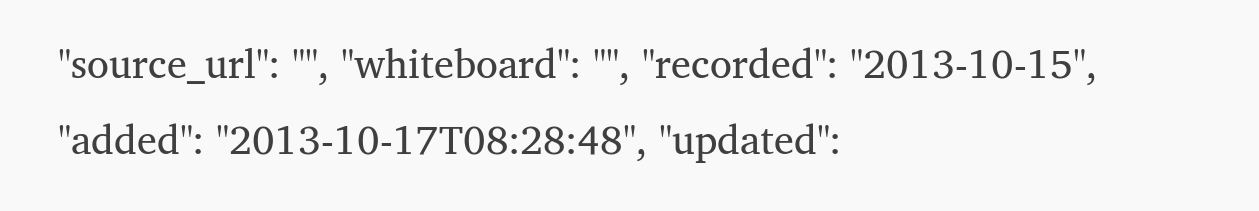"source_url": "", "whiteboard": "", "recorded": "2013-10-15", "added": "2013-10-17T08:28:48", "updated":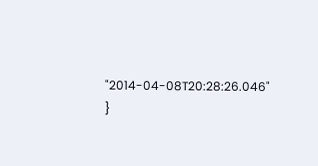"2014-04-08T20:28:26.046" }